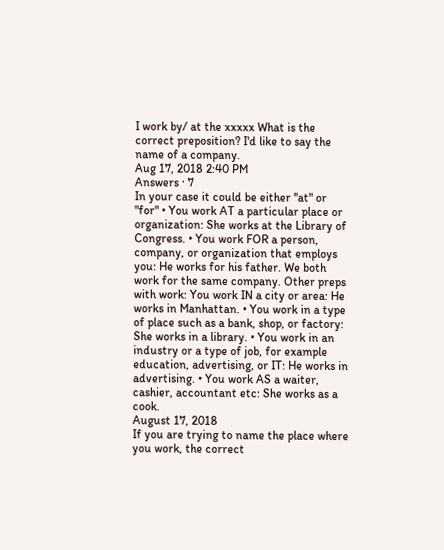I work by/ at the xxxxx What is the correct preposition? I'd like to say the name of a company.
Aug 17, 2018 2:40 PM
Answers · 7
In your case it could be either ''at" or "for" • You work AT a particular place or organization: She works at the Library of Congress. • You work FOR a person, company, or organization that employs you: He works for his father. We both work for the same company. Other preps with work: You work IN a city or area: He works in Manhattan. • You work in a type of place such as a bank, shop, or factory: She works in a library. • You work in an industry or a type of job, for example education, advertising, or IT: He works in advertising. • You work AS a waiter, cashier, accountant etc: She works as a cook.
August 17, 2018
If you are trying to name the place where you work, the correct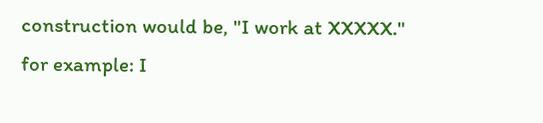construction would be, "I work at XXXXX." for example: I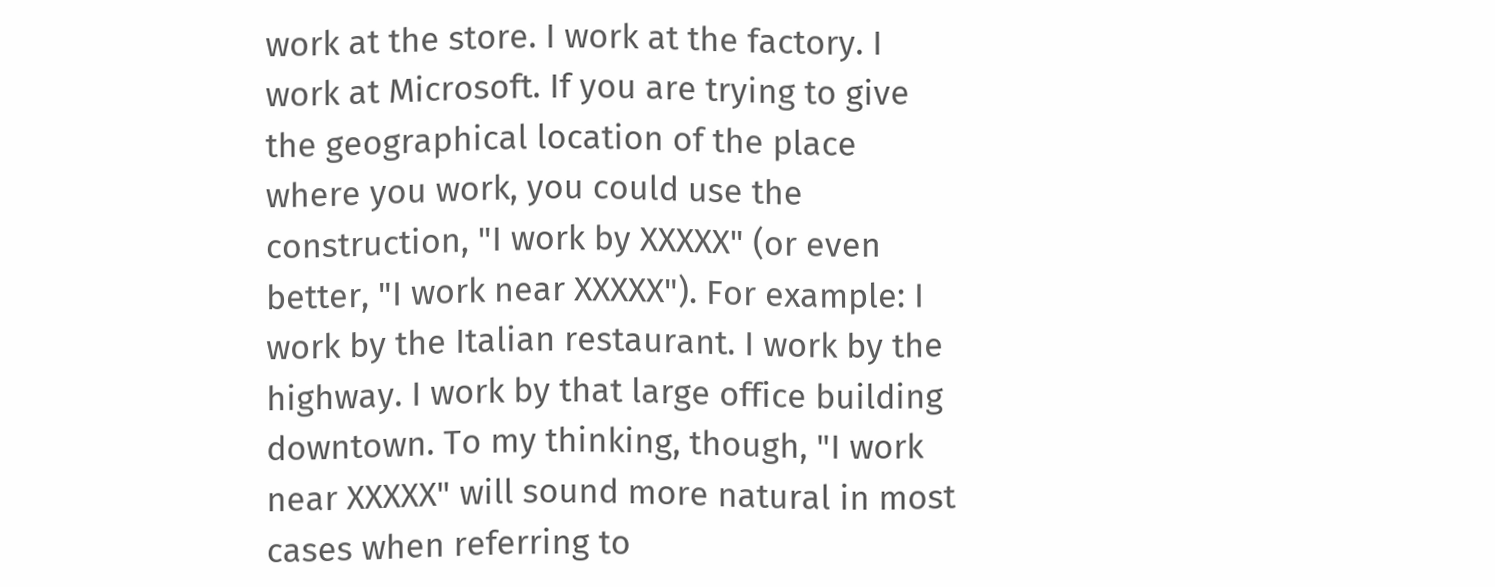work at the store. I work at the factory. I work at Microsoft. If you are trying to give the geographical location of the place where you work, you could use the construction, "I work by XXXXX" (or even better, "I work near XXXXX"). For example: I work by the Italian restaurant. I work by the highway. I work by that large office building downtown. To my thinking, though, "I work near XXXXX" will sound more natural in most cases when referring to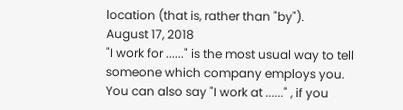location (that is, rather than "by").
August 17, 2018
"I work for ......" is the most usual way to tell someone which company employs you. You can also say "I work at ......" , if you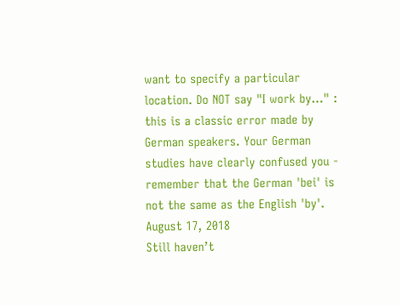want to specify a particular location. Do NOT say "I work by..." : this is a classic error made by German speakers. Your German studies have clearly confused you - remember that the German 'bei' is not the same as the English 'by'.
August 17, 2018
Still haven’t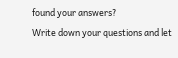found your answers?
Write down your questions and let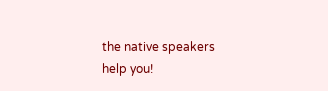the native speakers help you!